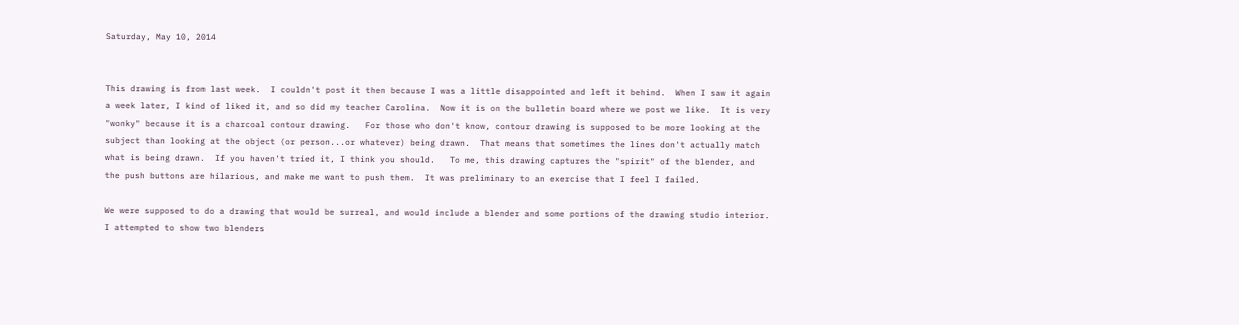Saturday, May 10, 2014


This drawing is from last week.  I couldn't post it then because I was a little disappointed and left it behind.  When I saw it again a week later, I kind of liked it, and so did my teacher Carolina.  Now it is on the bulletin board where we post we like.  It is very "wonky" because it is a charcoal contour drawing.   For those who don't know, contour drawing is supposed to be more looking at the subject than looking at the object (or person...or whatever) being drawn.  That means that sometimes the lines don't actually match what is being drawn.  If you haven't tried it, I think you should.   To me, this drawing captures the "spirit" of the blender, and the push buttons are hilarious, and make me want to push them.  It was preliminary to an exercise that I feel I failed.

We were supposed to do a drawing that would be surreal, and would include a blender and some portions of the drawing studio interior.  I attempted to show two blenders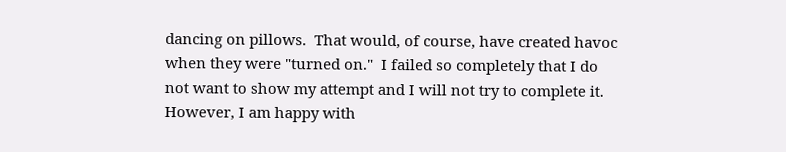dancing on pillows.  That would, of course, have created havoc when they were "turned on."  I failed so completely that I do not want to show my attempt and I will not try to complete it.  However, I am happy with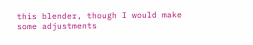this blender, though I would make some adjustments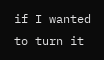if I wanted to turn it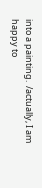into a painting.  /actually, I am happy to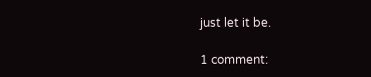just let it be.

1 comment: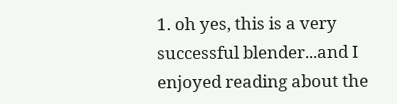1. oh yes, this is a very successful blender...and I enjoyed reading about the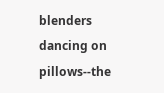blenders dancing on pillows--the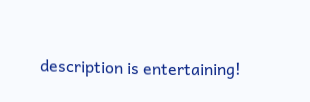description is entertaining!